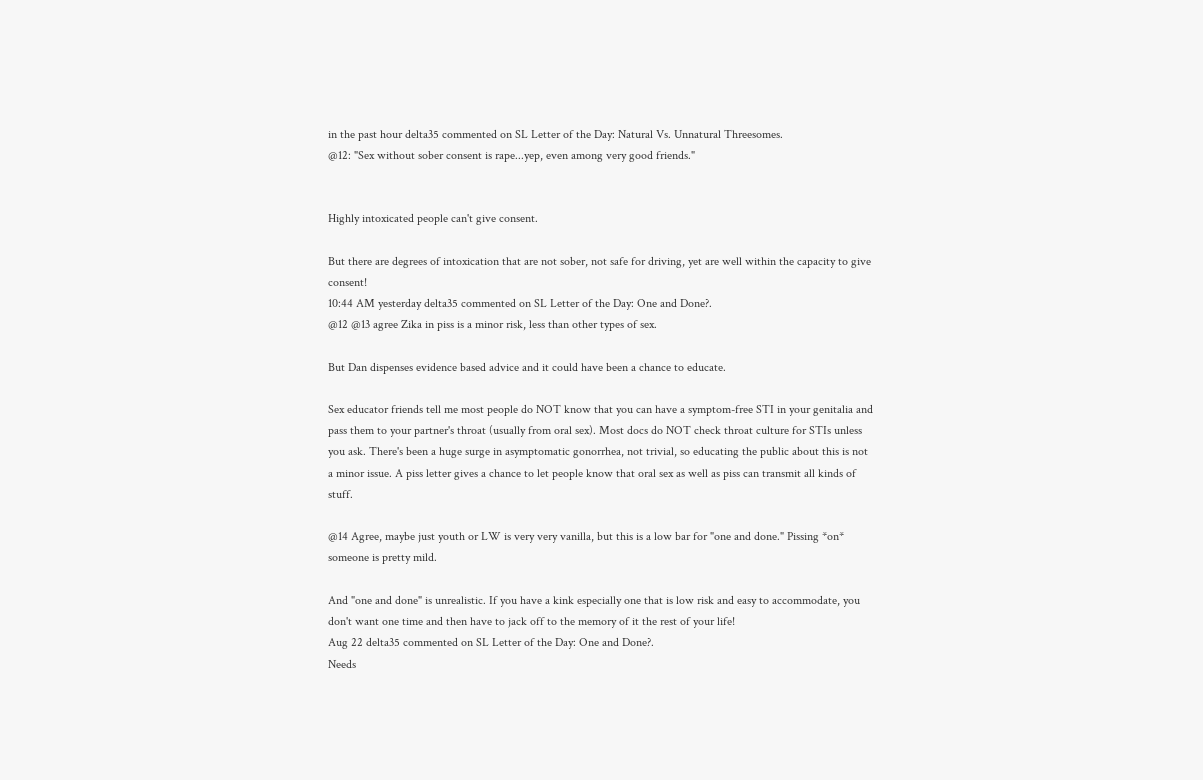in the past hour delta35 commented on SL Letter of the Day: Natural Vs. Unnatural Threesomes.
@12: "Sex without sober consent is rape...yep, even among very good friends."


Highly intoxicated people can't give consent.

But there are degrees of intoxication that are not sober, not safe for driving, yet are well within the capacity to give consent!
10:44 AM yesterday delta35 commented on SL Letter of the Day: One and Done?.
@12 @13 agree Zika in piss is a minor risk, less than other types of sex.

But Dan dispenses evidence based advice and it could have been a chance to educate.

Sex educator friends tell me most people do NOT know that you can have a symptom-free STI in your genitalia and pass them to your partner's throat (usually from oral sex). Most docs do NOT check throat culture for STIs unless you ask. There's been a huge surge in asymptomatic gonorrhea, not trivial, so educating the public about this is not a minor issue. A piss letter gives a chance to let people know that oral sex as well as piss can transmit all kinds of stuff.

@14 Agree, maybe just youth or LW is very very vanilla, but this is a low bar for "one and done." Pissing *on* someone is pretty mild.

And "one and done" is unrealistic. If you have a kink especially one that is low risk and easy to accommodate, you don't want one time and then have to jack off to the memory of it the rest of your life!
Aug 22 delta35 commented on SL Letter of the Day: One and Done?.
Needs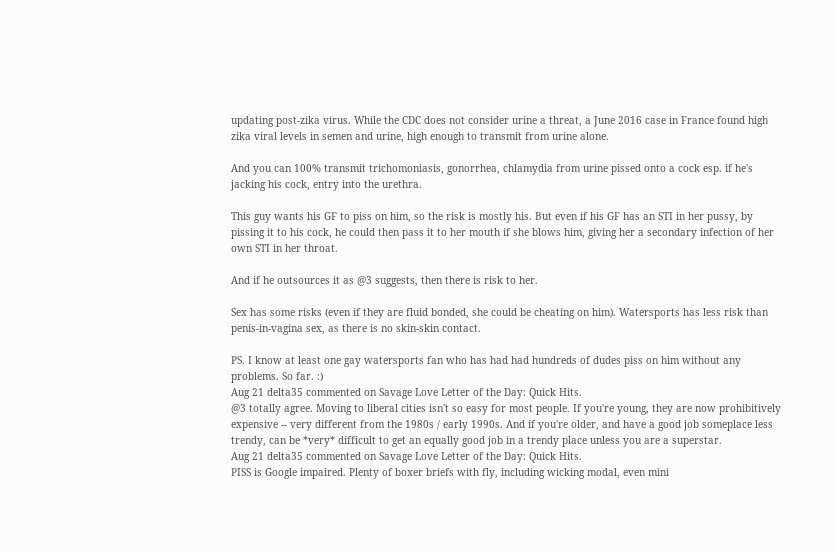updating post-zika virus. While the CDC does not consider urine a threat, a June 2016 case in France found high zika viral levels in semen and urine, high enough to transmit from urine alone.

And you can 100% transmit trichomoniasis, gonorrhea, chlamydia from urine pissed onto a cock esp. if he's jacking his cock, entry into the urethra.

This guy wants his GF to piss on him, so the risk is mostly his. But even if his GF has an STI in her pussy, by pissing it to his cock, he could then pass it to her mouth if she blows him, giving her a secondary infection of her own STI in her throat.

And if he outsources it as @3 suggests, then there is risk to her.

Sex has some risks (even if they are fluid bonded, she could be cheating on him). Watersports has less risk than penis-in-vagina sex, as there is no skin-skin contact.

PS. I know at least one gay watersports fan who has had had hundreds of dudes piss on him without any problems. So far. :)
Aug 21 delta35 commented on Savage Love Letter of the Day: Quick Hits.
@3 totally agree. Moving to liberal cities isn't so easy for most people. If you're young, they are now prohibitively expensive -- very different from the 1980s / early 1990s. And if you're older, and have a good job someplace less trendy, can be *very* difficult to get an equally good job in a trendy place unless you are a superstar.
Aug 21 delta35 commented on Savage Love Letter of the Day: Quick Hits.
PISS is Google impaired. Plenty of boxer briefs with fly, including wicking modal, even mini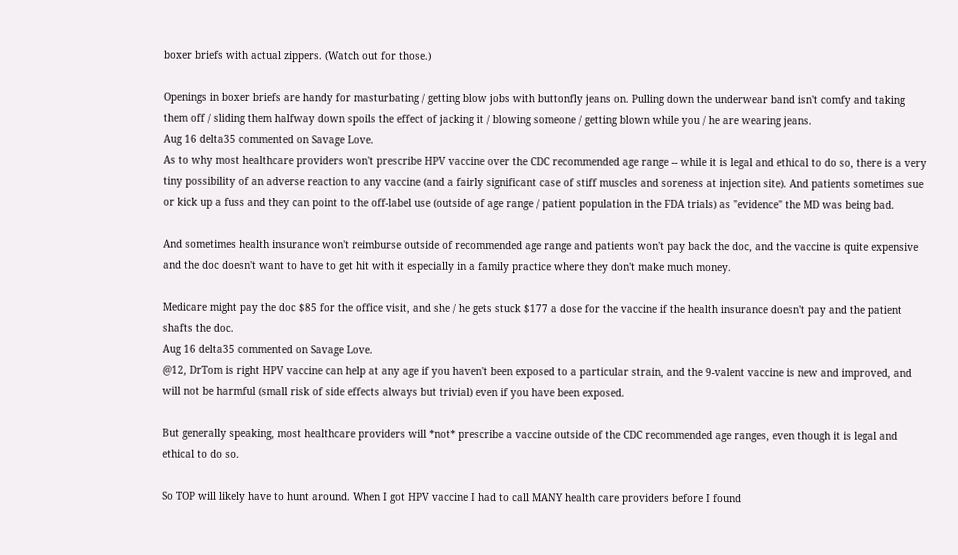boxer briefs with actual zippers. (Watch out for those.)

Openings in boxer briefs are handy for masturbating / getting blow jobs with buttonfly jeans on. Pulling down the underwear band isn't comfy and taking them off / sliding them halfway down spoils the effect of jacking it / blowing someone / getting blown while you / he are wearing jeans.
Aug 16 delta35 commented on Savage Love.
As to why most healthcare providers won't prescribe HPV vaccine over the CDC recommended age range -- while it is legal and ethical to do so, there is a very tiny possibility of an adverse reaction to any vaccine (and a fairly significant case of stiff muscles and soreness at injection site). And patients sometimes sue or kick up a fuss and they can point to the off-label use (outside of age range / patient population in the FDA trials) as "evidence" the MD was being bad.

And sometimes health insurance won't reimburse outside of recommended age range and patients won't pay back the doc, and the vaccine is quite expensive and the doc doesn't want to have to get hit with it especially in a family practice where they don't make much money.

Medicare might pay the doc $85 for the office visit, and she / he gets stuck $177 a dose for the vaccine if the health insurance doesn't pay and the patient shafts the doc.
Aug 16 delta35 commented on Savage Love.
@12, DrTom is right HPV vaccine can help at any age if you haven't been exposed to a particular strain, and the 9-valent vaccine is new and improved, and will not be harmful (small risk of side effects always but trivial) even if you have been exposed.

But generally speaking, most healthcare providers will *not* prescribe a vaccine outside of the CDC recommended age ranges, even though it is legal and ethical to do so.

So TOP will likely have to hunt around. When I got HPV vaccine I had to call MANY health care providers before I found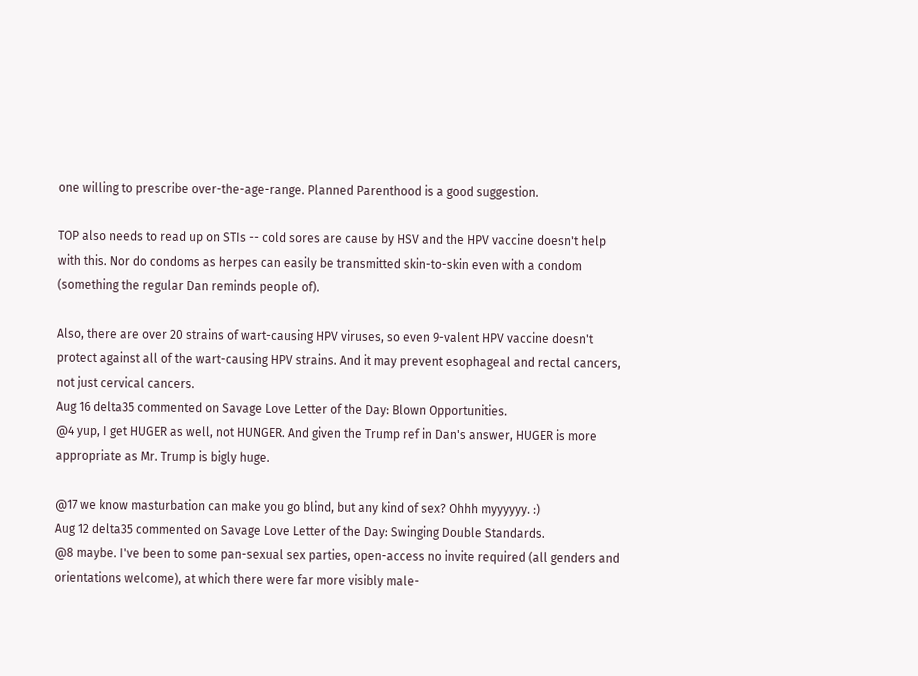one willing to prescribe over-the-age-range. Planned Parenthood is a good suggestion.

TOP also needs to read up on STIs -- cold sores are cause by HSV and the HPV vaccine doesn't help with this. Nor do condoms as herpes can easily be transmitted skin-to-skin even with a condom (something the regular Dan reminds people of).

Also, there are over 20 strains of wart-causing HPV viruses, so even 9-valent HPV vaccine doesn't protect against all of the wart-causing HPV strains. And it may prevent esophageal and rectal cancers, not just cervical cancers.
Aug 16 delta35 commented on Savage Love Letter of the Day: Blown Opportunities.
@4 yup, I get HUGER as well, not HUNGER. And given the Trump ref in Dan's answer, HUGER is more appropriate as Mr. Trump is bigly huge.

@17 we know masturbation can make you go blind, but any kind of sex? Ohhh myyyyyy. :)
Aug 12 delta35 commented on Savage Love Letter of the Day: Swinging Double Standards.
@8 maybe. I've been to some pan-sexual sex parties, open-access no invite required (all genders and orientations welcome), at which there were far more visibly male-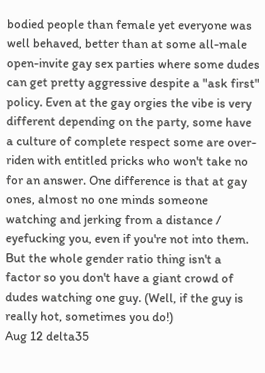bodied people than female yet everyone was well behaved, better than at some all-male open-invite gay sex parties where some dudes can get pretty aggressive despite a "ask first" policy. Even at the gay orgies the vibe is very different depending on the party, some have a culture of complete respect some are over-riden with entitled pricks who won't take no for an answer. One difference is that at gay ones, almost no one minds someone watching and jerking from a distance / eyefucking you, even if you're not into them. But the whole gender ratio thing isn't a factor so you don't have a giant crowd of dudes watching one guy. (Well, if the guy is really hot, sometimes you do!)
Aug 12 delta35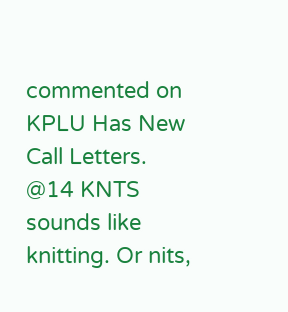commented on KPLU Has New Call Letters.
@14 KNTS sounds like knitting. Or nits,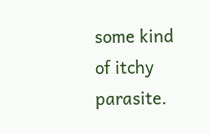some kind of itchy parasite.